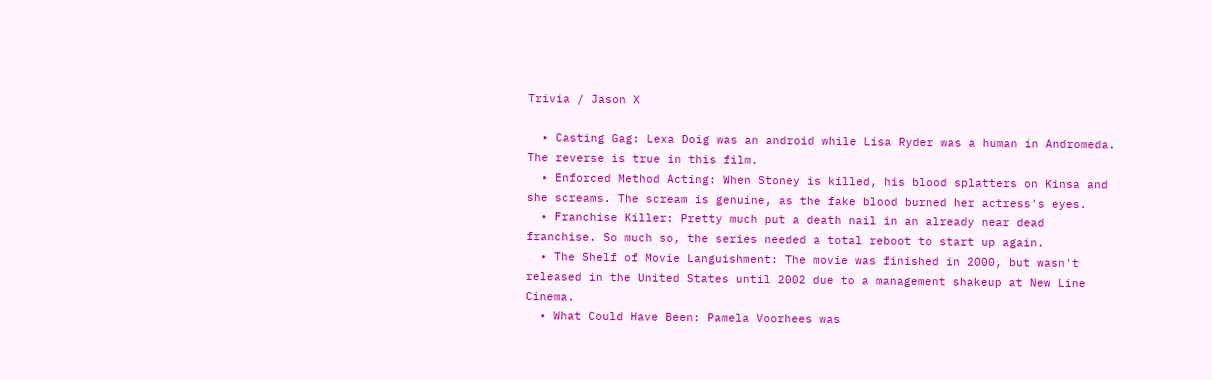Trivia / Jason X

  • Casting Gag: Lexa Doig was an android while Lisa Ryder was a human in Andromeda. The reverse is true in this film.
  • Enforced Method Acting: When Stoney is killed, his blood splatters on Kinsa and she screams. The scream is genuine, as the fake blood burned her actress's eyes.
  • Franchise Killer: Pretty much put a death nail in an already near dead franchise. So much so, the series needed a total reboot to start up again.
  • The Shelf of Movie Languishment: The movie was finished in 2000, but wasn't released in the United States until 2002 due to a management shakeup at New Line Cinema.
  • What Could Have Been: Pamela Voorhees was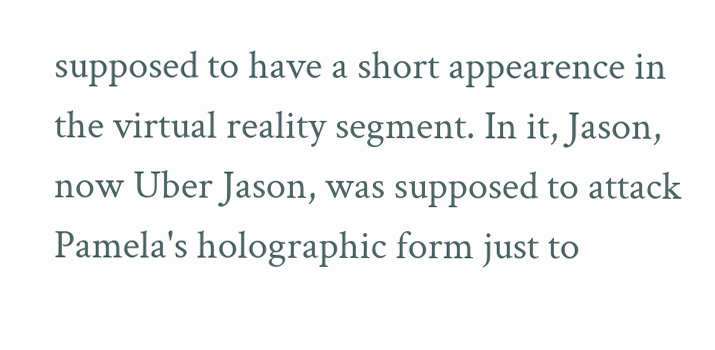supposed to have a short appearence in the virtual reality segment. In it, Jason, now Uber Jason, was supposed to attack Pamela's holographic form just to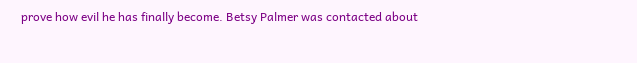prove how evil he has finally become. Betsy Palmer was contacted about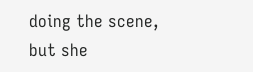doing the scene, but she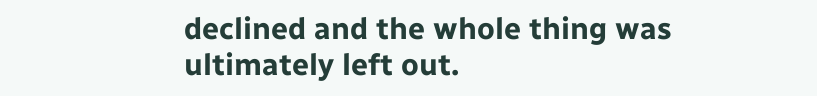declined and the whole thing was ultimately left out.